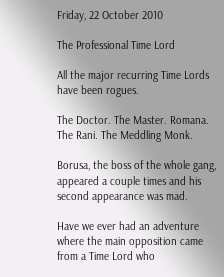Friday, 22 October 2010

The Professional Time Lord

All the major recurring Time Lords have been rogues.

The Doctor. The Master. Romana. The Rani. The Meddling Monk.

Borusa, the boss of the whole gang, appeared a couple times and his second appearance was mad.

Have we ever had an adventure where the main opposition came from a Time Lord who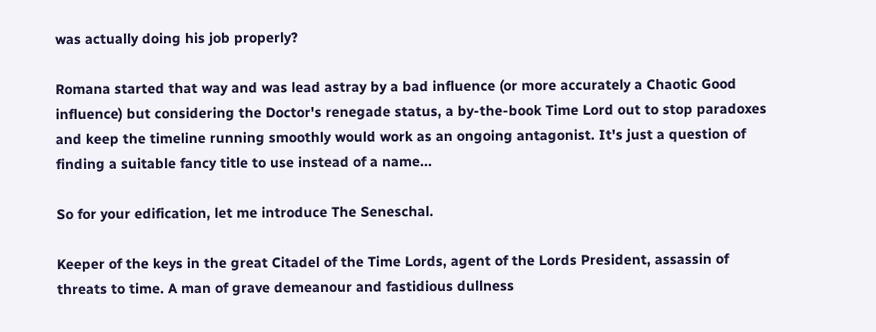was actually doing his job properly?

Romana started that way and was lead astray by a bad influence (or more accurately a Chaotic Good influence) but considering the Doctor's renegade status, a by-the-book Time Lord out to stop paradoxes and keep the timeline running smoothly would work as an ongoing antagonist. It's just a question of finding a suitable fancy title to use instead of a name...

So for your edification, let me introduce The Seneschal.

Keeper of the keys in the great Citadel of the Time Lords, agent of the Lords President, assassin of threats to time. A man of grave demeanour and fastidious dullness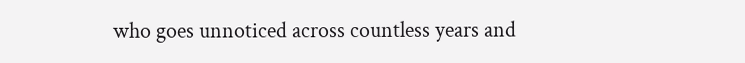who goes unnoticed across countless years and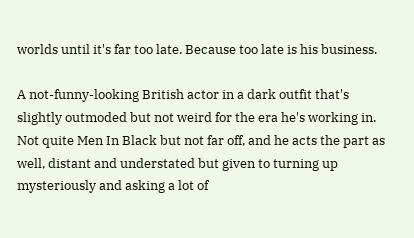worlds until it's far too late. Because too late is his business.

A not-funny-looking British actor in a dark outfit that's slightly outmoded but not weird for the era he's working in. Not quite Men In Black but not far off, and he acts the part as well, distant and understated but given to turning up mysteriously and asking a lot of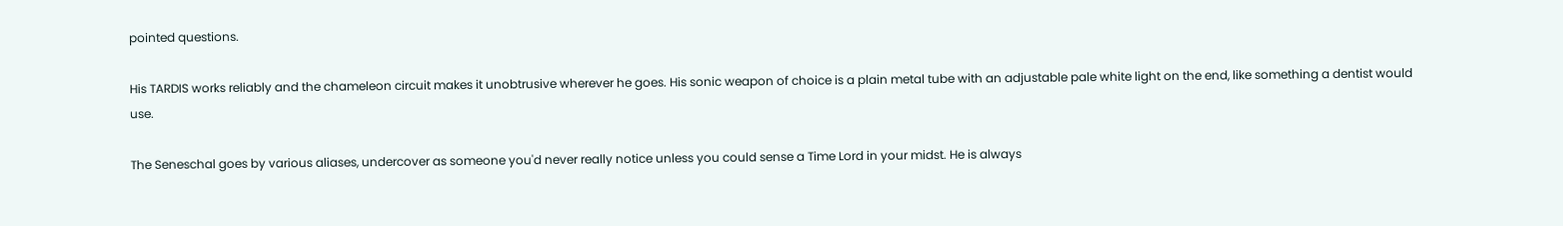pointed questions.

His TARDIS works reliably and the chameleon circuit makes it unobtrusive wherever he goes. His sonic weapon of choice is a plain metal tube with an adjustable pale white light on the end, like something a dentist would use.

The Seneschal goes by various aliases, undercover as someone you'd never really notice unless you could sense a Time Lord in your midst. He is always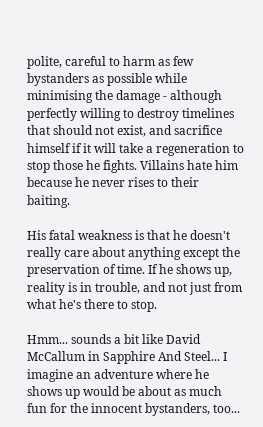polite, careful to harm as few bystanders as possible while minimising the damage - although perfectly willing to destroy timelines that should not exist, and sacrifice himself if it will take a regeneration to stop those he fights. Villains hate him because he never rises to their baiting.

His fatal weakness is that he doesn't really care about anything except the preservation of time. If he shows up, reality is in trouble, and not just from what he's there to stop.

Hmm... sounds a bit like David McCallum in Sapphire And Steel... I imagine an adventure where he shows up would be about as much fun for the innocent bystanders, too...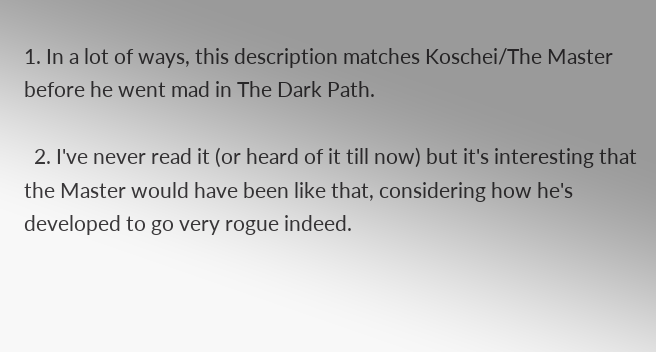1. In a lot of ways, this description matches Koschei/The Master before he went mad in The Dark Path.

  2. I've never read it (or heard of it till now) but it's interesting that the Master would have been like that, considering how he's developed to go very rogue indeed.